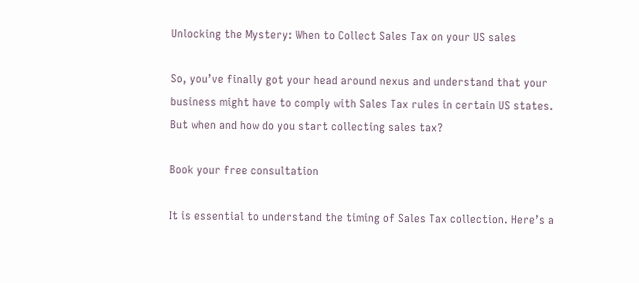Unlocking the Mystery: When to Collect Sales Tax on your US sales

So, you’ve finally got your head around nexus and understand that your business might have to comply with Sales Tax rules in certain US states. But when and how do you start collecting sales tax?

Book your free consultation

It is essential to understand the timing of Sales Tax collection. Here’s a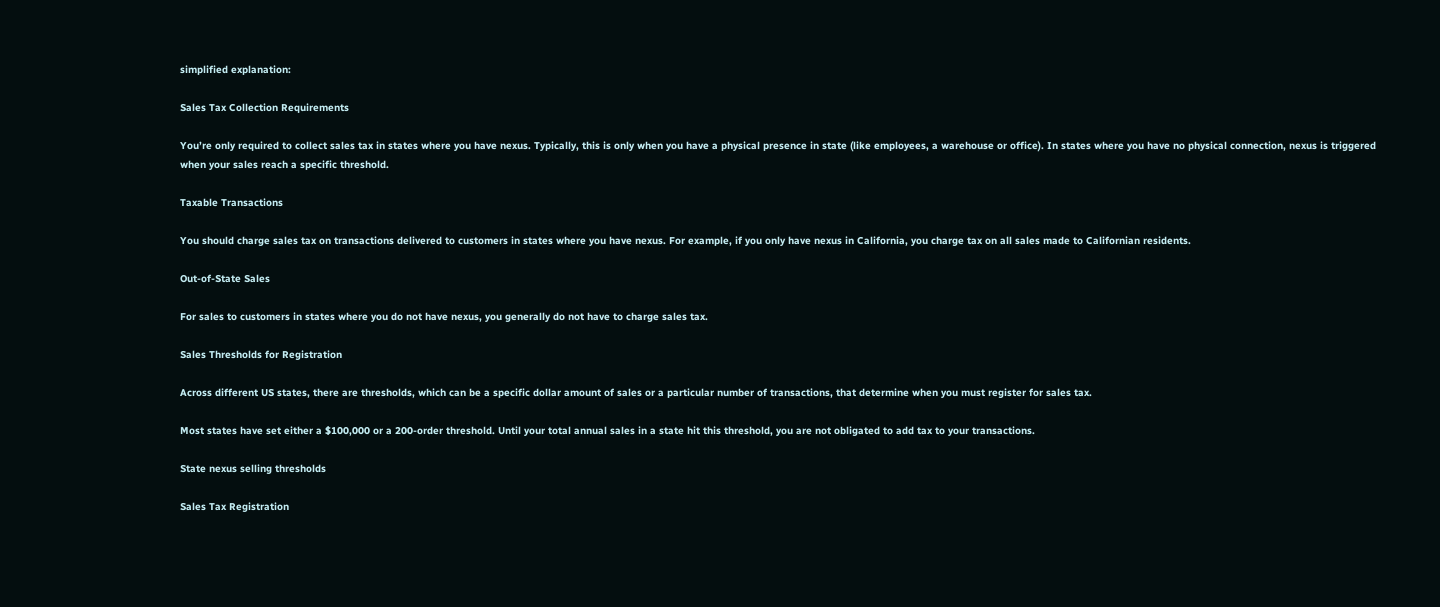simplified explanation:

Sales Tax Collection Requirements

You’re only required to collect sales tax in states where you have nexus. Typically, this is only when you have a physical presence in state (like employees, a warehouse or office). In states where you have no physical connection, nexus is triggered when your sales reach a specific threshold.

Taxable Transactions

You should charge sales tax on transactions delivered to customers in states where you have nexus. For example, if you only have nexus in California, you charge tax on all sales made to Californian residents.

Out-of-State Sales

For sales to customers in states where you do not have nexus, you generally do not have to charge sales tax.

Sales Thresholds for Registration

Across different US states, there are thresholds, which can be a specific dollar amount of sales or a particular number of transactions, that determine when you must register for sales tax.

Most states have set either a $100,000 or a 200-order threshold. Until your total annual sales in a state hit this threshold, you are not obligated to add tax to your transactions.

State nexus selling thresholds

Sales Tax Registration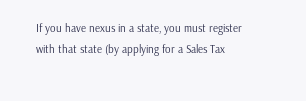If you have nexus in a state, you must register with that state (by applying for a Sales Tax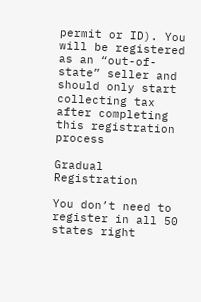permit or ID). You will be registered as an “out-of-state” seller and should only start collecting tax after completing this registration process

Gradual Registration

You don’t need to register in all 50 states right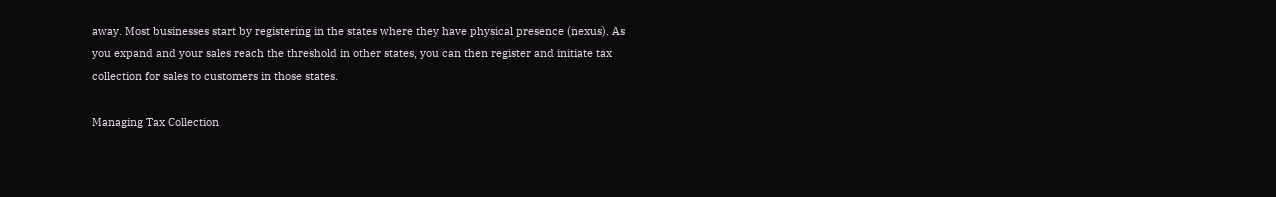away. Most businesses start by registering in the states where they have physical presence (nexus). As you expand and your sales reach the threshold in other states, you can then register and initiate tax collection for sales to customers in those states.

Managing Tax Collection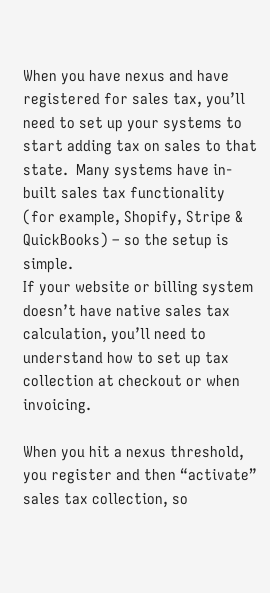When you have nexus and have registered for sales tax, you’ll need to set up your systems to start adding tax on sales to that state.  Many systems have in-built sales tax functionality (for example, Shopify, Stripe & QuickBooks) – so the setup is simple.
If your website or billing system doesn’t have native sales tax calculation, you’ll need to understand how to set up tax collection at checkout or when invoicing.

When you hit a nexus threshold, you register and then “activate” sales tax collection, so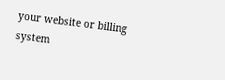your website or billing system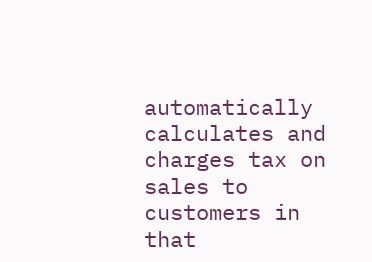automatically calculates and charges tax on sales to customers in that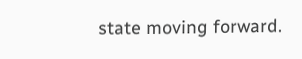state moving forward.